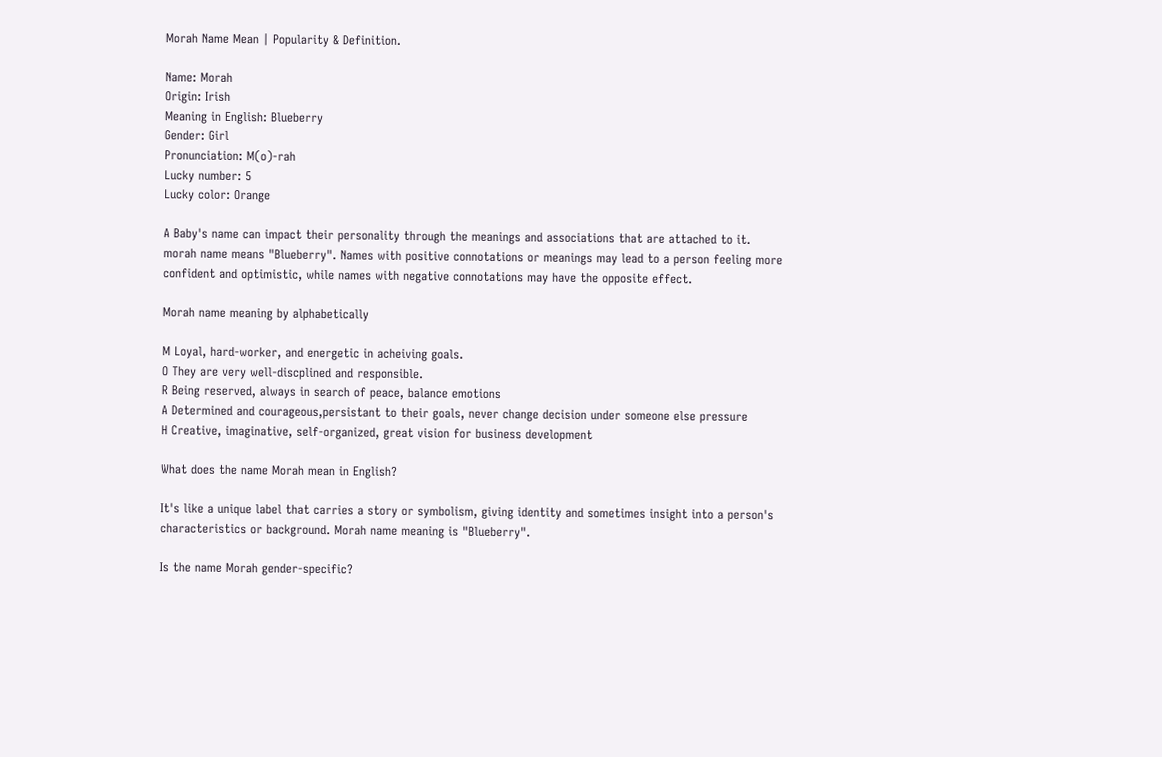Morah Name Mean | Popularity & Definition.

Name: Morah
Origin: Irish
Meaning in English: Blueberry
Gender: Girl
Pronunciation: M(o)-rah
Lucky number: 5
Lucky color: Orange

A Baby's name can impact their personality through the meanings and associations that are attached to it. morah name means "Blueberry". Names with positive connotations or meanings may lead to a person feeling more confident and optimistic, while names with negative connotations may have the opposite effect.

Morah name meaning by alphabetically

M Loyal, hard-worker, and energetic in acheiving goals.
O They are very well-discplined and responsible.
R Being reserved, always in search of peace, balance emotions
A Determined and courageous,persistant to their goals, never change decision under someone else pressure
H Creative, imaginative, self-organized, great vision for business development

What does the name Morah mean in English?

It's like a unique label that carries a story or symbolism, giving identity and sometimes insight into a person's characteristics or background. Morah name meaning is "Blueberry".

Is the name Morah gender-specific?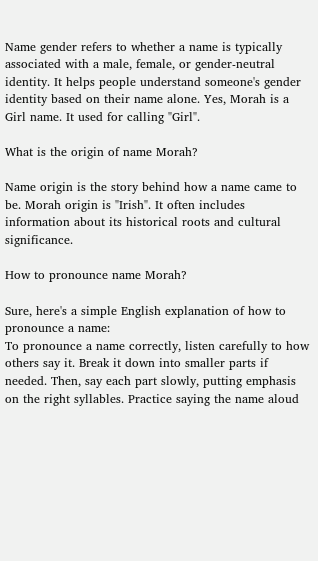Name gender refers to whether a name is typically associated with a male, female, or gender-neutral identity. It helps people understand someone's gender identity based on their name alone. Yes, Morah is a Girl name. It used for calling "Girl".

What is the origin of name Morah?

Name origin is the story behind how a name came to be. Morah origin is "Irish". It often includes information about its historical roots and cultural significance.

How to pronounce name Morah?

Sure, here's a simple English explanation of how to pronounce a name:
To pronounce a name correctly, listen carefully to how others say it. Break it down into smaller parts if needed. Then, say each part slowly, putting emphasis on the right syllables. Practice saying the name aloud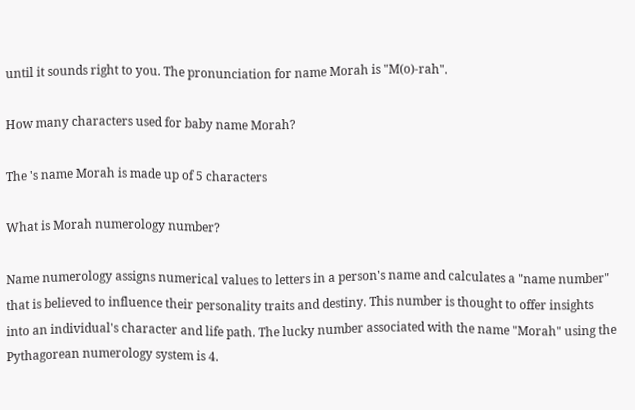until it sounds right to you. The pronunciation for name Morah is "M(o)-rah".

How many characters used for baby name Morah?

The 's name Morah is made up of 5 characters

What is Morah numerology number?

Name numerology assigns numerical values to letters in a person's name and calculates a "name number" that is believed to influence their personality traits and destiny. This number is thought to offer insights into an individual's character and life path. The lucky number associated with the name "Morah" using the Pythagorean numerology system is 4.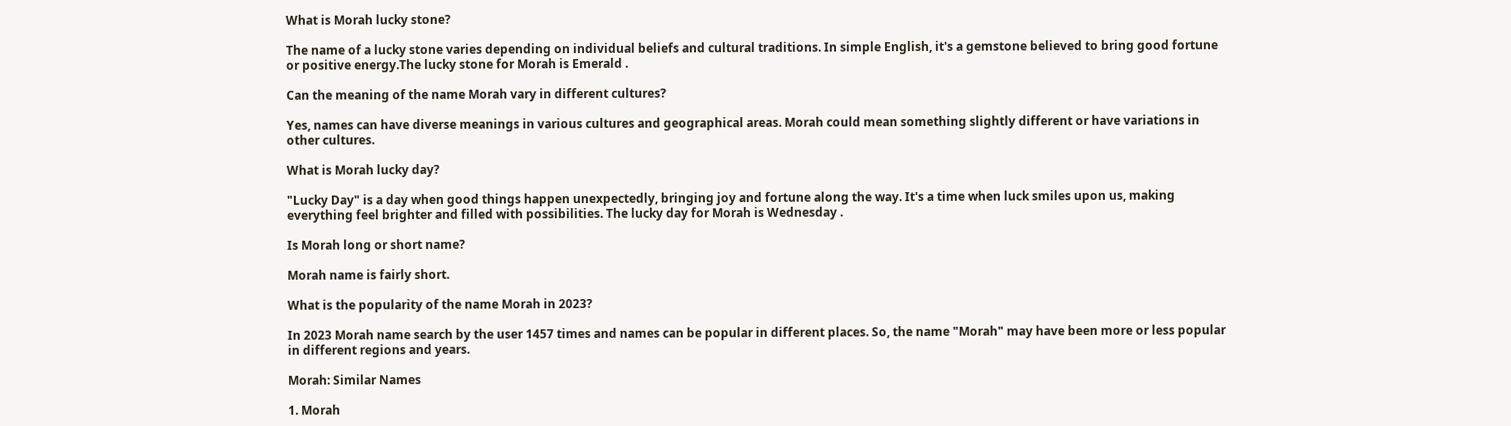What is Morah lucky stone?

The name of a lucky stone varies depending on individual beliefs and cultural traditions. In simple English, it's a gemstone believed to bring good fortune or positive energy.The lucky stone for Morah is Emerald .

Can the meaning of the name Morah vary in different cultures?

Yes, names can have diverse meanings in various cultures and geographical areas. Morah could mean something slightly different or have variations in other cultures.

What is Morah lucky day?

"Lucky Day" is a day when good things happen unexpectedly, bringing joy and fortune along the way. It's a time when luck smiles upon us, making everything feel brighter and filled with possibilities. The lucky day for Morah is Wednesday .

Is Morah long or short name?

Morah name is fairly short.

What is the popularity of the name Morah in 2023?

In 2023 Morah name search by the user 1457 times and names can be popular in different places. So, the name "Morah" may have been more or less popular in different regions and years.

Morah: Similar Names

1. Morah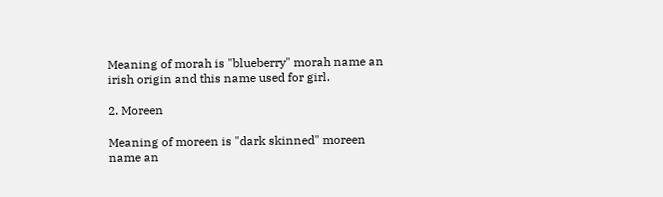Meaning of morah is "blueberry" morah name an irish origin and this name used for girl.

2. Moreen

Meaning of moreen is "dark skinned" moreen name an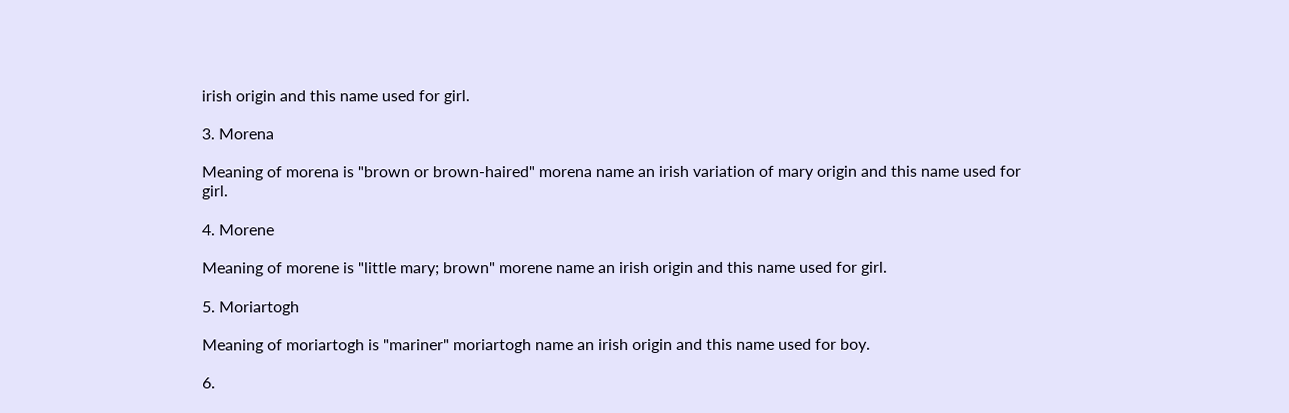irish origin and this name used for girl.

3. Morena

Meaning of morena is "brown or brown-haired" morena name an irish variation of mary origin and this name used for girl.

4. Morene

Meaning of morene is "little mary; brown" morene name an irish origin and this name used for girl.

5. Moriartogh

Meaning of moriartogh is "mariner" moriartogh name an irish origin and this name used for boy.

6.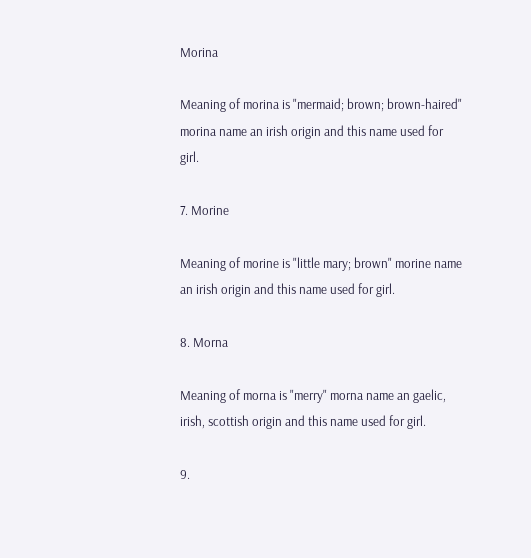Morina

Meaning of morina is "mermaid; brown; brown-haired" morina name an irish origin and this name used for girl.

7. Morine

Meaning of morine is "little mary; brown" morine name an irish origin and this name used for girl.

8. Morna

Meaning of morna is "merry" morna name an gaelic, irish, scottish origin and this name used for girl.

9.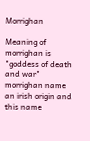Morrighan

Meaning of morrighan is "goddess of death and war" morrighan name an irish origin and this name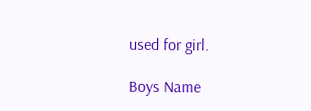used for girl.

Boys Name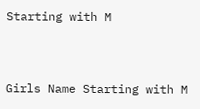Starting with M


Girls Name Starting with M